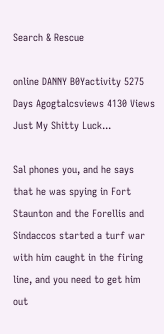Search & Rescue

online DANNY B0Yactivity 5275 Days Agogtalcsviews 4130 Views
Just My Shitty Luck...

Sal phones you, and he says that he was spying in Fort Staunton and the Forellis and Sindaccos started a turf war with him caught in the firing line, and you need to get him out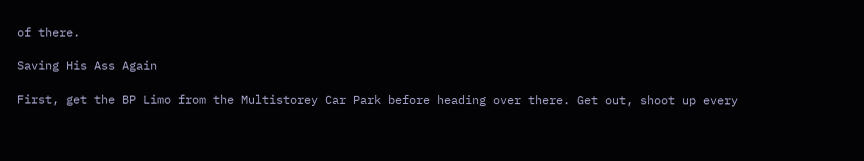of there.

Saving His Ass Again

First, get the BP Limo from the Multistorey Car Park before heading over there. Get out, shoot up every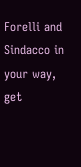Forelli and Sindacco in your way, get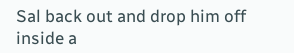Sal back out and drop him off inside a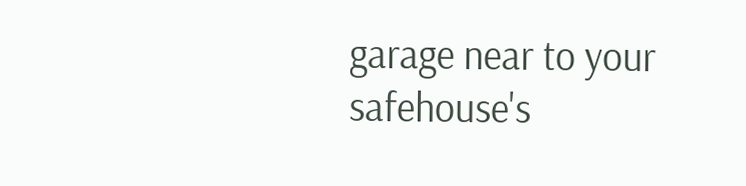garage near to your safehouse's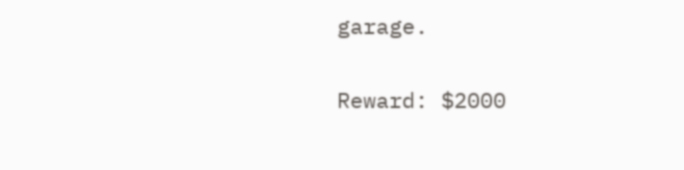garage.

Reward: $2000